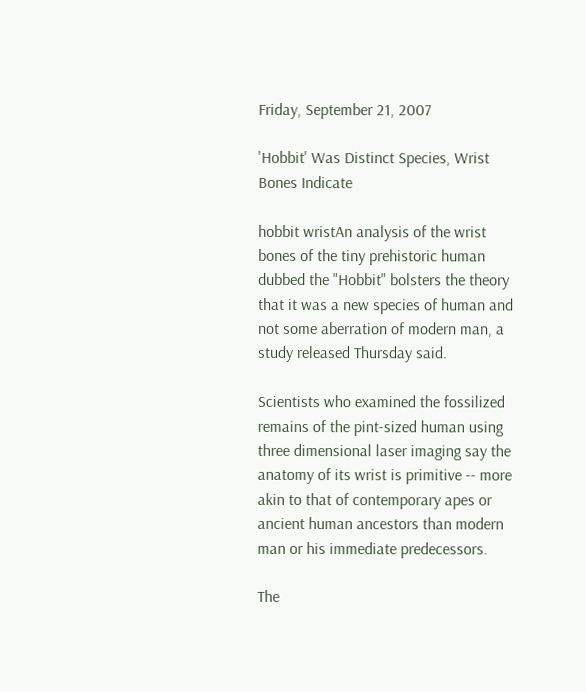Friday, September 21, 2007

'Hobbit' Was Distinct Species, Wrist Bones Indicate

hobbit wristAn analysis of the wrist bones of the tiny prehistoric human dubbed the "Hobbit" bolsters the theory that it was a new species of human and not some aberration of modern man, a study released Thursday said.

Scientists who examined the fossilized remains of the pint-sized human using three dimensional laser imaging say the anatomy of its wrist is primitive -- more akin to that of contemporary apes or ancient human ancestors than modern man or his immediate predecessors.

The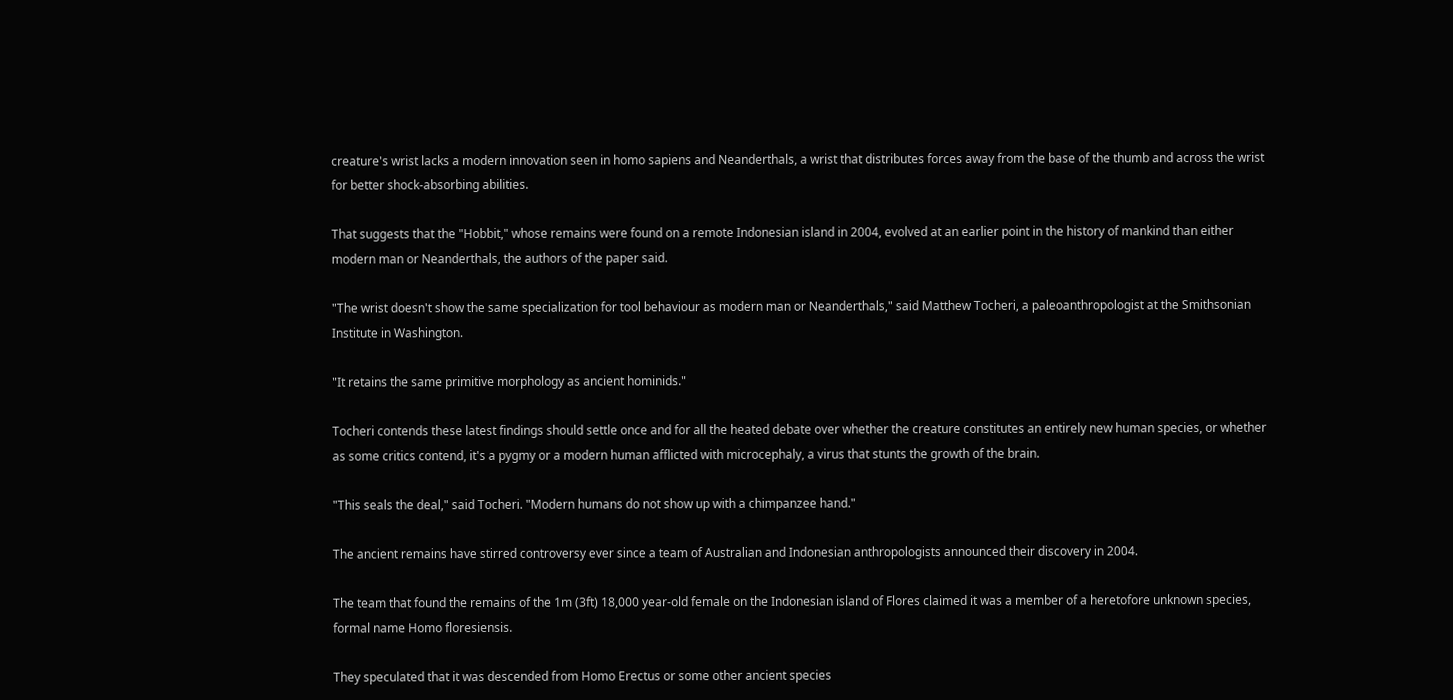creature's wrist lacks a modern innovation seen in homo sapiens and Neanderthals, a wrist that distributes forces away from the base of the thumb and across the wrist for better shock-absorbing abilities.

That suggests that the "Hobbit," whose remains were found on a remote Indonesian island in 2004, evolved at an earlier point in the history of mankind than either modern man or Neanderthals, the authors of the paper said.

"The wrist doesn't show the same specialization for tool behaviour as modern man or Neanderthals," said Matthew Tocheri, a paleoanthropologist at the Smithsonian Institute in Washington.

"It retains the same primitive morphology as ancient hominids."

Tocheri contends these latest findings should settle once and for all the heated debate over whether the creature constitutes an entirely new human species, or whether as some critics contend, it's a pygmy or a modern human afflicted with microcephaly, a virus that stunts the growth of the brain.

"This seals the deal," said Tocheri. "Modern humans do not show up with a chimpanzee hand."

The ancient remains have stirred controversy ever since a team of Australian and Indonesian anthropologists announced their discovery in 2004.

The team that found the remains of the 1m (3ft) 18,000 year-old female on the Indonesian island of Flores claimed it was a member of a heretofore unknown species, formal name Homo floresiensis.

They speculated that it was descended from Homo Erectus or some other ancient species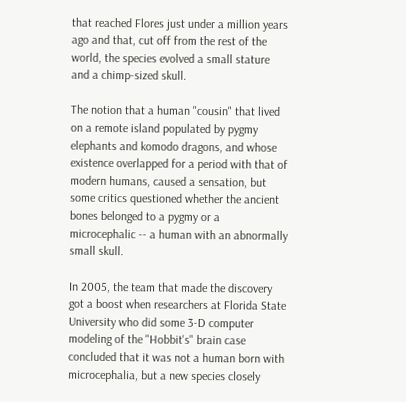that reached Flores just under a million years ago and that, cut off from the rest of the world, the species evolved a small stature and a chimp-sized skull.

The notion that a human "cousin" that lived on a remote island populated by pygmy elephants and komodo dragons, and whose existence overlapped for a period with that of modern humans, caused a sensation, but some critics questioned whether the ancient bones belonged to a pygmy or a microcephalic -- a human with an abnormally small skull.

In 2005, the team that made the discovery got a boost when researchers at Florida State University who did some 3-D computer modeling of the "Hobbit's" brain case concluded that it was not a human born with microcephalia, but a new species closely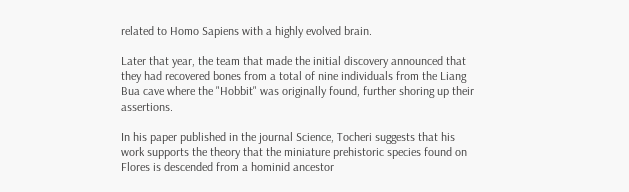related to Homo Sapiens with a highly evolved brain.

Later that year, the team that made the initial discovery announced that they had recovered bones from a total of nine individuals from the Liang Bua cave where the "Hobbit" was originally found, further shoring up their assertions.

In his paper published in the journal Science, Tocheri suggests that his work supports the theory that the miniature prehistoric species found on Flores is descended from a hominid ancestor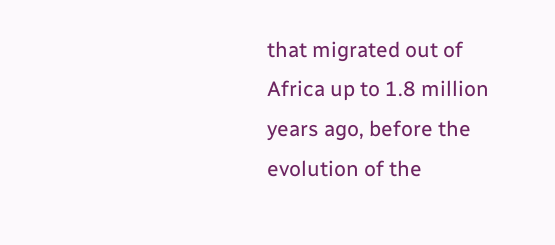that migrated out of Africa up to 1.8 million years ago, before the evolution of the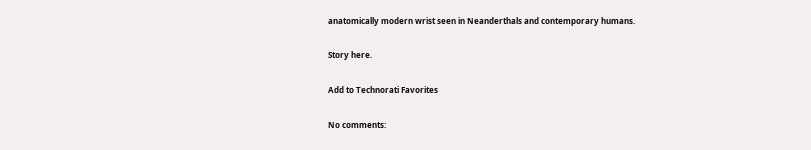anatomically modern wrist seen in Neanderthals and contemporary humans.

Story here.

Add to Technorati Favorites

No comments: